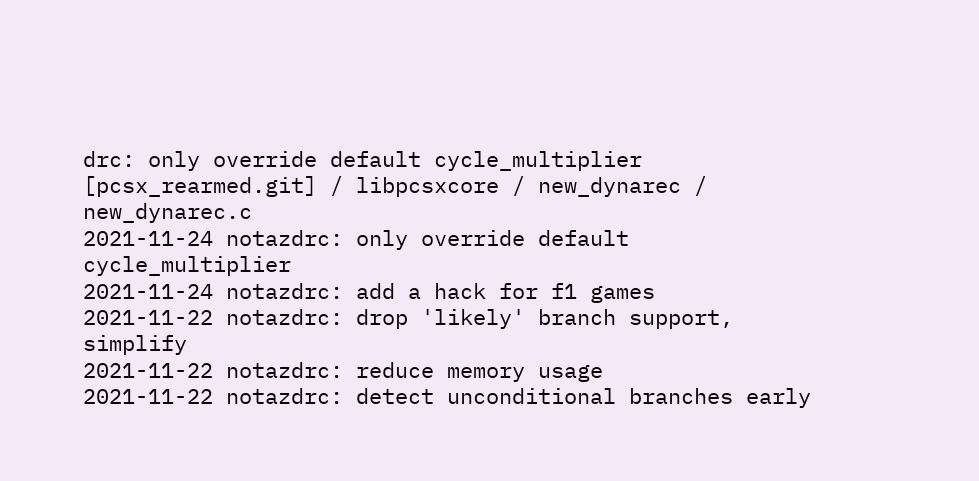drc: only override default cycle_multiplier
[pcsx_rearmed.git] / libpcsxcore / new_dynarec / new_dynarec.c
2021-11-24 notazdrc: only override default cycle_multiplier
2021-11-24 notazdrc: add a hack for f1 games
2021-11-22 notazdrc: drop 'likely' branch support, simplify
2021-11-22 notazdrc: reduce memory usage
2021-11-22 notazdrc: detect unconditional branches early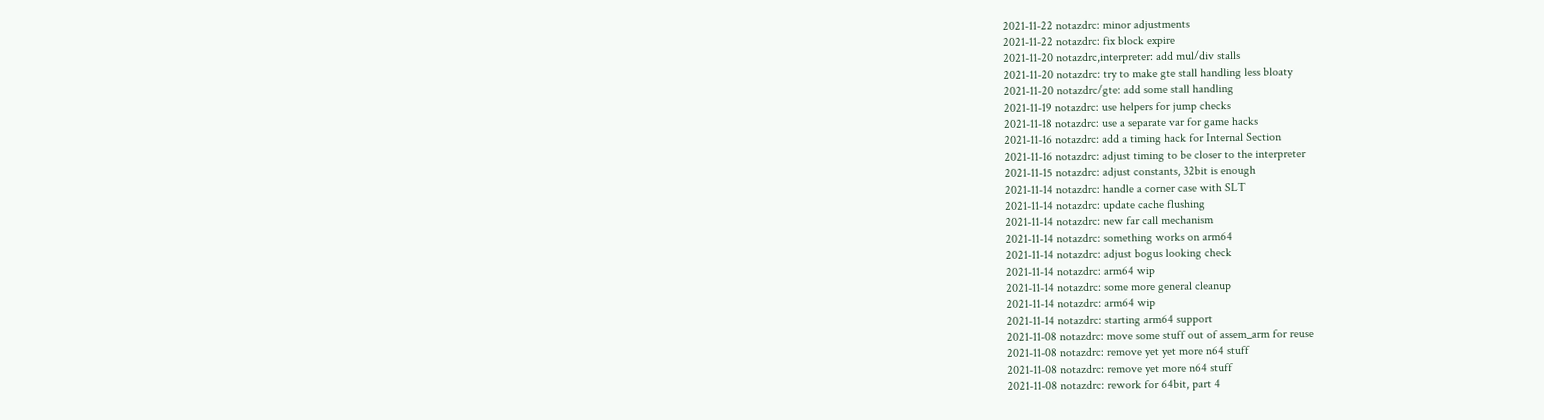2021-11-22 notazdrc: minor adjustments
2021-11-22 notazdrc: fix block expire
2021-11-20 notazdrc,interpreter: add mul/div stalls
2021-11-20 notazdrc: try to make gte stall handling less bloaty
2021-11-20 notazdrc/gte: add some stall handling
2021-11-19 notazdrc: use helpers for jump checks
2021-11-18 notazdrc: use a separate var for game hacks
2021-11-16 notazdrc: add a timing hack for Internal Section
2021-11-16 notazdrc: adjust timing to be closer to the interpreter
2021-11-15 notazdrc: adjust constants, 32bit is enough
2021-11-14 notazdrc: handle a corner case with SLT
2021-11-14 notazdrc: update cache flushing
2021-11-14 notazdrc: new far call mechanism
2021-11-14 notazdrc: something works on arm64
2021-11-14 notazdrc: adjust bogus looking check
2021-11-14 notazdrc: arm64 wip
2021-11-14 notazdrc: some more general cleanup
2021-11-14 notazdrc: arm64 wip
2021-11-14 notazdrc: starting arm64 support
2021-11-08 notazdrc: move some stuff out of assem_arm for reuse
2021-11-08 notazdrc: remove yet yet more n64 stuff
2021-11-08 notazdrc: remove yet more n64 stuff
2021-11-08 notazdrc: rework for 64bit, part 4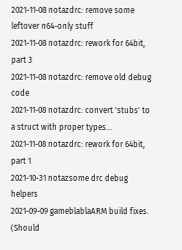2021-11-08 notazdrc: remove some leftover n64-only stuff
2021-11-08 notazdrc: rework for 64bit, part 3
2021-11-08 notazdrc: remove old debug code
2021-11-08 notazdrc: convert 'stubs' to a struct with proper types...
2021-11-08 notazdrc: rework for 64bit, part 1
2021-10-31 notazsome drc debug helpers
2021-09-09 gameblablaARM build fixes. (Should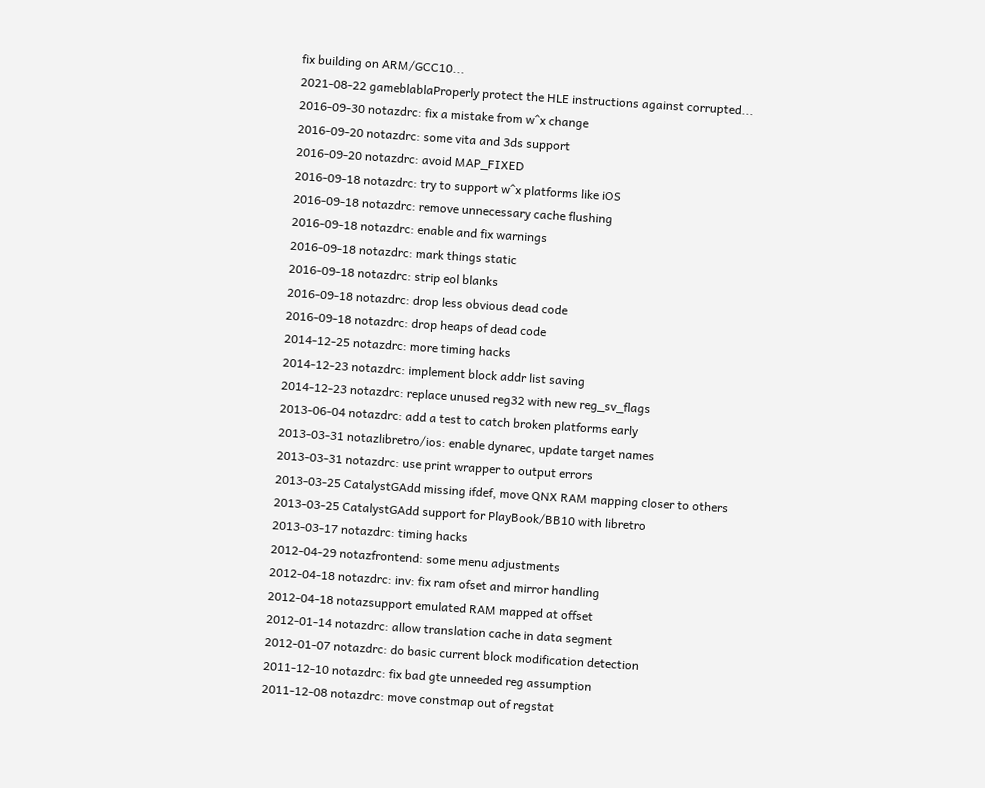fix building on ARM/GCC10...
2021-08-22 gameblablaProperly protect the HLE instructions against corrupted...
2016-09-30 notazdrc: fix a mistake from w^x change
2016-09-20 notazdrc: some vita and 3ds support
2016-09-20 notazdrc: avoid MAP_FIXED
2016-09-18 notazdrc: try to support w^x platforms like iOS
2016-09-18 notazdrc: remove unnecessary cache flushing
2016-09-18 notazdrc: enable and fix warnings
2016-09-18 notazdrc: mark things static
2016-09-18 notazdrc: strip eol blanks
2016-09-18 notazdrc: drop less obvious dead code
2016-09-18 notazdrc: drop heaps of dead code
2014-12-25 notazdrc: more timing hacks
2014-12-23 notazdrc: implement block addr list saving
2014-12-23 notazdrc: replace unused reg32 with new reg_sv_flags
2013-06-04 notazdrc: add a test to catch broken platforms early
2013-03-31 notazlibretro/ios: enable dynarec, update target names
2013-03-31 notazdrc: use print wrapper to output errors
2013-03-25 CatalystGAdd missing ifdef, move QNX RAM mapping closer to others
2013-03-25 CatalystGAdd support for PlayBook/BB10 with libretro
2013-03-17 notazdrc: timing hacks
2012-04-29 notazfrontend: some menu adjustments
2012-04-18 notazdrc: inv: fix ram ofset and mirror handling
2012-04-18 notazsupport emulated RAM mapped at offset
2012-01-14 notazdrc: allow translation cache in data segment
2012-01-07 notazdrc: do basic current block modification detection
2011-12-10 notazdrc: fix bad gte unneeded reg assumption
2011-12-08 notazdrc: move constmap out of regstat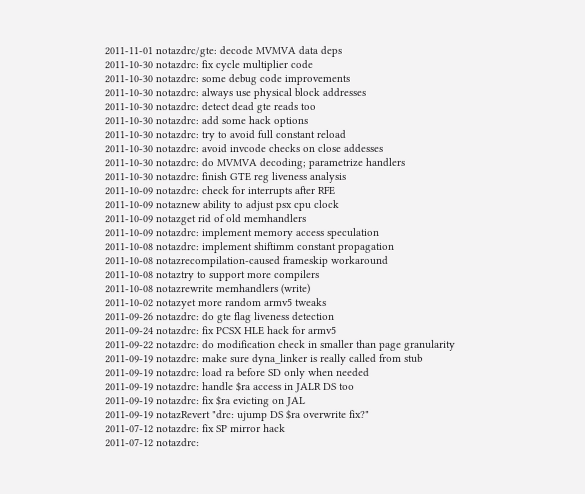2011-11-01 notazdrc/gte: decode MVMVA data deps
2011-10-30 notazdrc: fix cycle multiplier code
2011-10-30 notazdrc: some debug code improvements
2011-10-30 notazdrc: always use physical block addresses
2011-10-30 notazdrc: detect dead gte reads too
2011-10-30 notazdrc: add some hack options
2011-10-30 notazdrc: try to avoid full constant reload
2011-10-30 notazdrc: avoid invcode checks on close addesses
2011-10-30 notazdrc: do MVMVA decoding; parametrize handlers
2011-10-30 notazdrc: finish GTE reg liveness analysis
2011-10-09 notazdrc: check for interrupts after RFE
2011-10-09 notaznew ability to adjust psx cpu clock
2011-10-09 notazget rid of old memhandlers
2011-10-09 notazdrc: implement memory access speculation
2011-10-08 notazdrc: implement shiftimm constant propagation
2011-10-08 notazrecompilation-caused frameskip workaround
2011-10-08 notaztry to support more compilers
2011-10-08 notazrewrite memhandlers (write)
2011-10-02 notazyet more random armv5 tweaks
2011-09-26 notazdrc: do gte flag liveness detection
2011-09-24 notazdrc: fix PCSX HLE hack for armv5
2011-09-22 notazdrc: do modification check in smaller than page granularity
2011-09-19 notazdrc: make sure dyna_linker is really called from stub
2011-09-19 notazdrc: load ra before SD only when needed
2011-09-19 notazdrc: handle $ra access in JALR DS too
2011-09-19 notazdrc: fix $ra evicting on JAL
2011-09-19 notazRevert "drc: ujump DS $ra overwrite fix?"
2011-07-12 notazdrc: fix SP mirror hack
2011-07-12 notazdrc: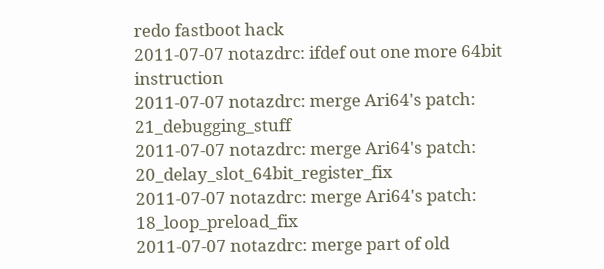redo fastboot hack
2011-07-07 notazdrc: ifdef out one more 64bit instruction
2011-07-07 notazdrc: merge Ari64's patch: 21_debugging_stuff
2011-07-07 notazdrc: merge Ari64's patch: 20_delay_slot_64bit_register_fix
2011-07-07 notazdrc: merge Ari64's patch: 18_loop_preload_fix
2011-07-07 notazdrc: merge part of old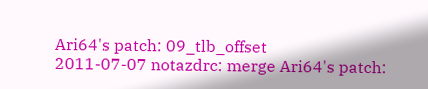Ari64's patch: 09_tlb_offset
2011-07-07 notazdrc: merge Ari64's patch: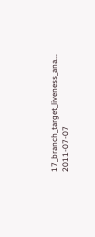17_branch_target_liveness_ana...
2011-07-07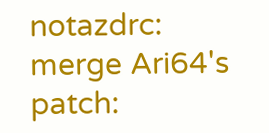notazdrc: merge Ari64's patch: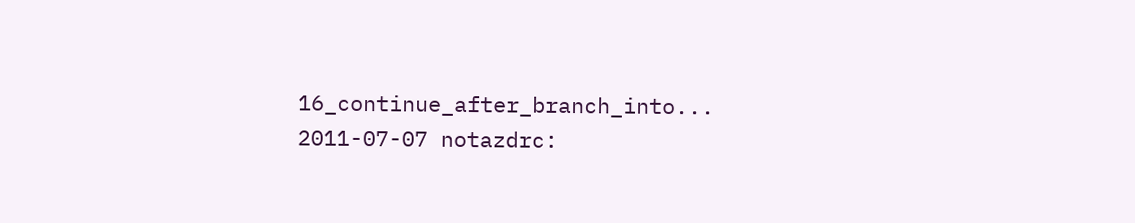16_continue_after_branch_into...
2011-07-07 notazdrc: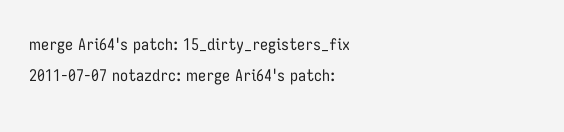merge Ari64's patch: 15_dirty_registers_fix
2011-07-07 notazdrc: merge Ari64's patch: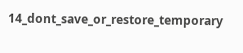14_dont_save_or_restore_temporary